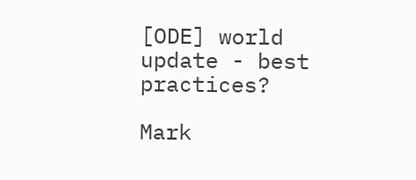[ODE] world update - best practices?

Mark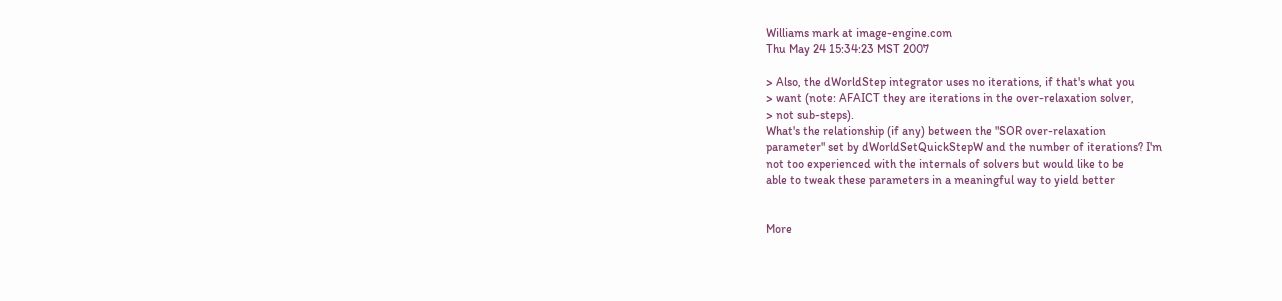Williams mark at image-engine.com
Thu May 24 15:34:23 MST 2007

> Also, the dWorldStep integrator uses no iterations, if that's what you
> want (note: AFAICT they are iterations in the over-relaxation solver,
> not sub-steps).
What's the relationship (if any) between the "SOR over-relaxation
parameter" set by dWorldSetQuickStepW and the number of iterations? I'm
not too experienced with the internals of solvers but would like to be
able to tweak these parameters in a meaningful way to yield better


More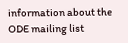information about the ODE mailing list